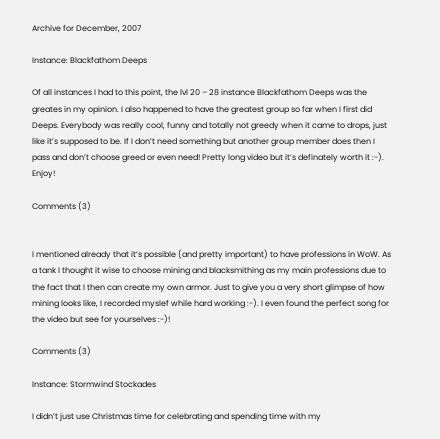Archive for December, 2007

Instance: Blackfathom Deeps

Of all instances I had to this point, the lvl 20 – 28 instance Blackfathom Deeps was the greates in my opinion. I also happened to have the greatest group so far when I first did Deeps. Everybody was really cool, funny and totally not greedy when it came to drops, just like it’s supposed to be. If I don’t need something but another group member does then I pass and don’t choose greed or even need! Pretty long video but it’s definately worth it :-). Enjoy!

Comments (3)


I mentioned already that it’s possible (and pretty important) to have professions in WoW. As a tank I thought it wise to choose mining and blacksmithing as my main professions due to the fact that I then can create my own armor. Just to give you a very short glimpse of how mining looks like, I recorded myslef while hard working :-). I even found the perfect song for the video but see for yourselves :-)!

Comments (3)

Instance: Stormwind Stockades

I didn’t just use Christmas time for celebrating and spending time with my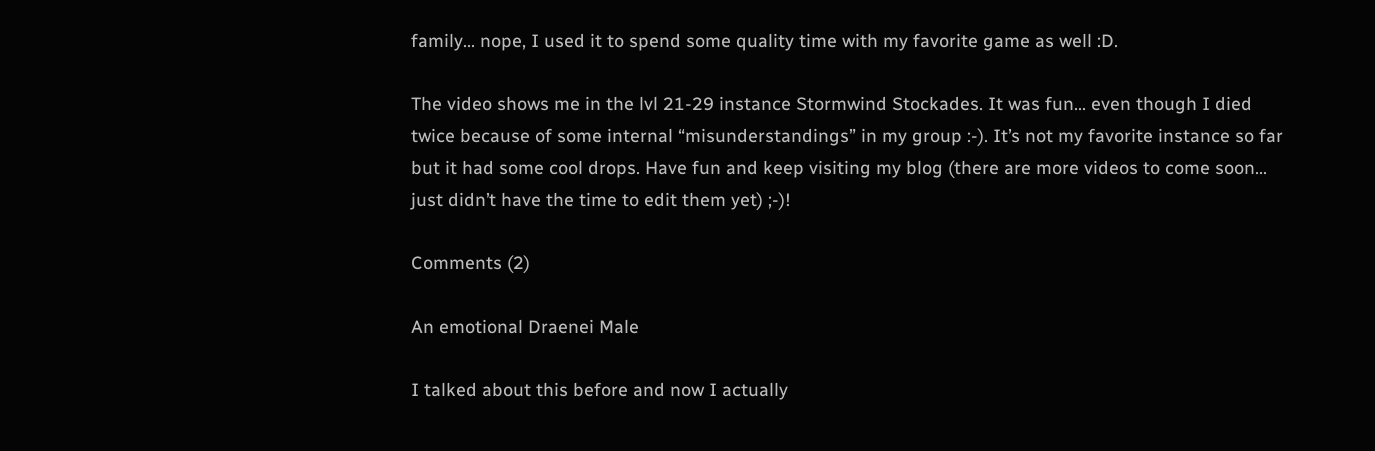family… nope, I used it to spend some quality time with my favorite game as well :D.

The video shows me in the lvl 21-29 instance Stormwind Stockades. It was fun… even though I died twice because of some internal “misunderstandings” in my group :-). It’s not my favorite instance so far but it had some cool drops. Have fun and keep visiting my blog (there are more videos to come soon… just didn’t have the time to edit them yet) ;-)!

Comments (2)

An emotional Draenei Male

I talked about this before and now I actually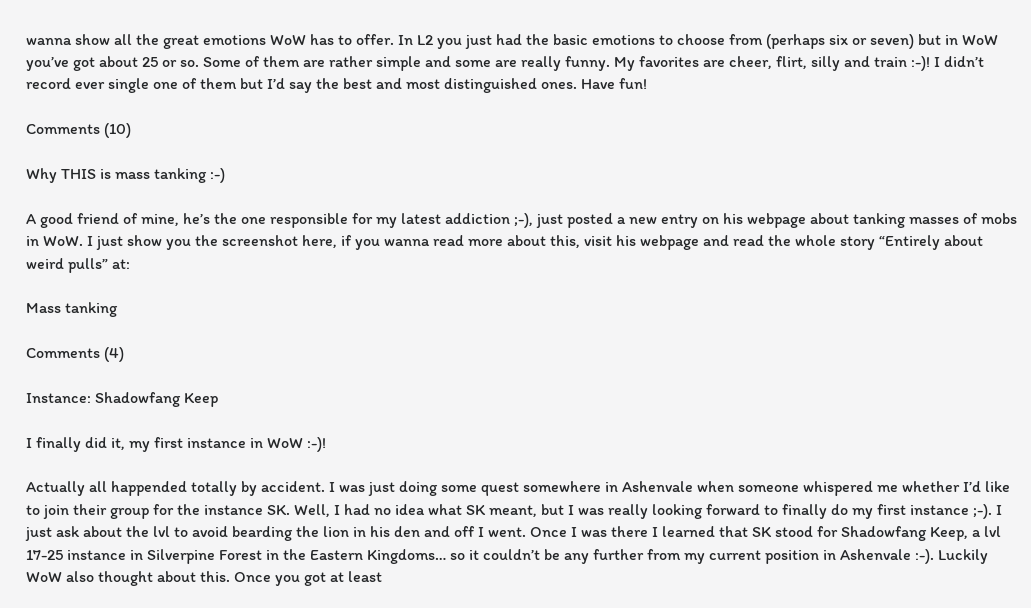wanna show all the great emotions WoW has to offer. In L2 you just had the basic emotions to choose from (perhaps six or seven) but in WoW you’ve got about 25 or so. Some of them are rather simple and some are really funny. My favorites are cheer, flirt, silly and train :-)! I didn’t record ever single one of them but I’d say the best and most distinguished ones. Have fun!

Comments (10)

Why THIS is mass tanking :-)

A good friend of mine, he’s the one responsible for my latest addiction ;-), just posted a new entry on his webpage about tanking masses of mobs in WoW. I just show you the screenshot here, if you wanna read more about this, visit his webpage and read the whole story “Entirely about weird pulls” at:

Mass tanking

Comments (4)

Instance: Shadowfang Keep

I finally did it, my first instance in WoW :-)!

Actually all happended totally by accident. I was just doing some quest somewhere in Ashenvale when someone whispered me whether I’d like to join their group for the instance SK. Well, I had no idea what SK meant, but I was really looking forward to finally do my first instance ;-). I just ask about the lvl to avoid bearding the lion in his den and off I went. Once I was there I learned that SK stood for Shadowfang Keep, a lvl 17-25 instance in Silverpine Forest in the Eastern Kingdoms… so it couldn’t be any further from my current position in Ashenvale :-). Luckily WoW also thought about this. Once you got at least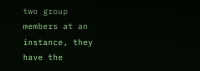two group members at an instance, they have the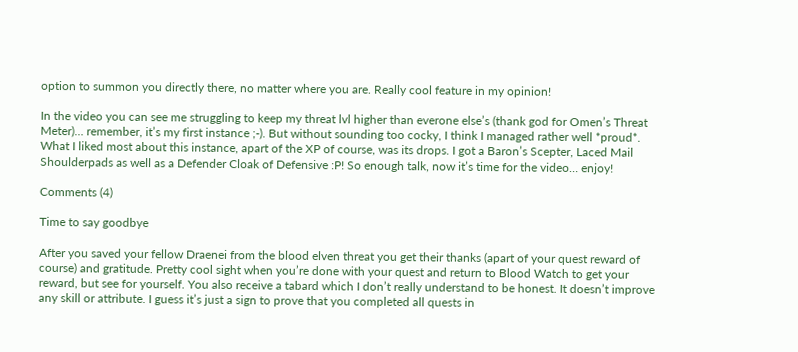option to summon you directly there, no matter where you are. Really cool feature in my opinion!

In the video you can see me struggling to keep my threat lvl higher than everone else’s (thank god for Omen’s Threat Meter)… remember, it’s my first instance ;-). But without sounding too cocky, I think I managed rather well *proud*. What I liked most about this instance, apart of the XP of course, was its drops. I got a Baron’s Scepter, Laced Mail Shoulderpads as well as a Defender Cloak of Defensive :P! So enough talk, now it’s time for the video… enjoy!

Comments (4)

Time to say goodbye

After you saved your fellow Draenei from the blood elven threat you get their thanks (apart of your quest reward of course) and gratitude. Pretty cool sight when you’re done with your quest and return to Blood Watch to get your reward, but see for yourself. You also receive a tabard which I don’t really understand to be honest. It doesn’t improve any skill or attribute. I guess it’s just a sign to prove that you completed all quests in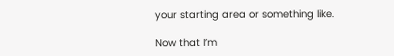your starting area or something like.

Now that I’m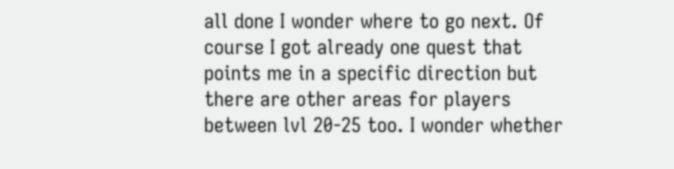all done I wonder where to go next. Of course I got already one quest that points me in a specific direction but there are other areas for players between lvl 20-25 too. I wonder whether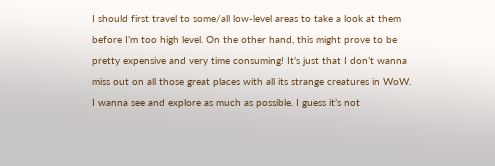I should first travel to some/all low-level areas to take a look at them before I’m too high level. On the other hand, this might prove to be pretty expensive and very time consuming! It’s just that I don’t wanna miss out on all those great places with all its strange creatures in WoW. I wanna see and explore as much as possible. I guess it’s not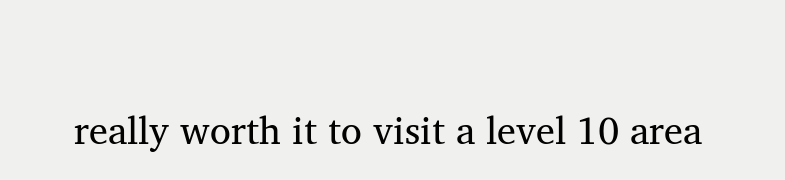really worth it to visit a level 10 area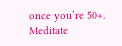once you’re 50+. Meditate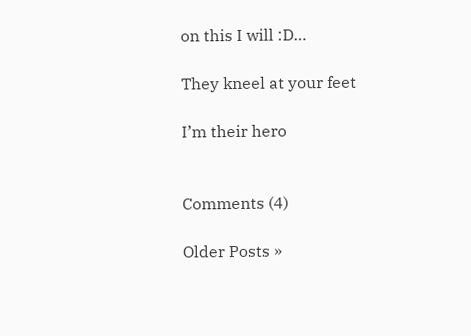on this I will :D…

They kneel at your feet

I’m their hero


Comments (4)

Older Posts »